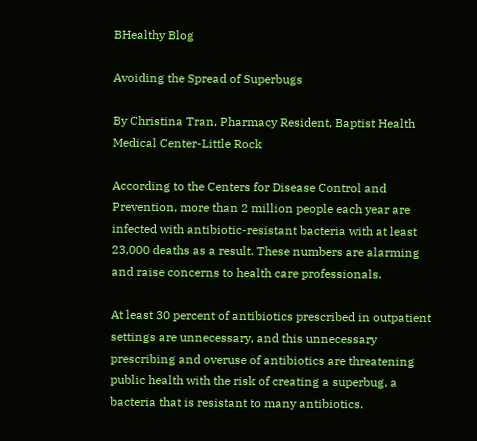BHealthy Blog

Avoiding the Spread of Superbugs

By Christina Tran, Pharmacy Resident, Baptist Health Medical Center-Little Rock

According to the Centers for Disease Control and Prevention, more than 2 million people each year are infected with antibiotic-resistant bacteria with at least 23,000 deaths as a result. These numbers are alarming and raise concerns to health care professionals.

At least 30 percent of antibiotics prescribed in outpatient settings are unnecessary, and this unnecessary prescribing and overuse of antibiotics are threatening public health with the risk of creating a superbug, a bacteria that is resistant to many antibiotics.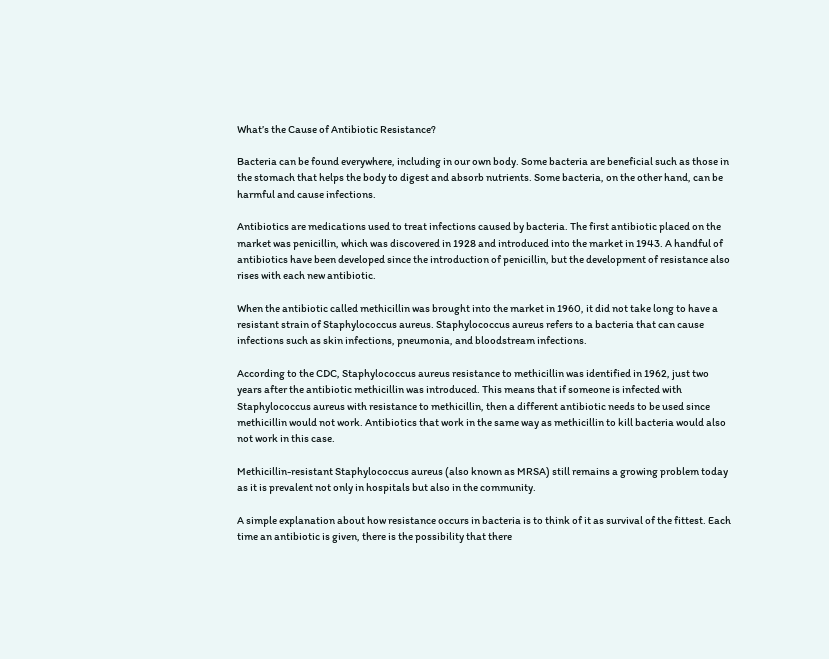What’s the Cause of Antibiotic Resistance?

Bacteria can be found everywhere, including in our own body. Some bacteria are beneficial such as those in the stomach that helps the body to digest and absorb nutrients. Some bacteria, on the other hand, can be harmful and cause infections.

Antibiotics are medications used to treat infections caused by bacteria. The first antibiotic placed on the market was penicillin, which was discovered in 1928 and introduced into the market in 1943. A handful of antibiotics have been developed since the introduction of penicillin, but the development of resistance also rises with each new antibiotic.

When the antibiotic called methicillin was brought into the market in 1960, it did not take long to have a resistant strain of Staphylococcus aureus. Staphylococcus aureus refers to a bacteria that can cause infections such as skin infections, pneumonia, and bloodstream infections.

According to the CDC, Staphylococcus aureus resistance to methicillin was identified in 1962, just two years after the antibiotic methicillin was introduced. This means that if someone is infected with Staphylococcus aureus with resistance to methicillin, then a different antibiotic needs to be used since methicillin would not work. Antibiotics that work in the same way as methicillin to kill bacteria would also not work in this case.

Methicillin-resistant Staphylococcus aureus (also known as MRSA) still remains a growing problem today as it is prevalent not only in hospitals but also in the community.

A simple explanation about how resistance occurs in bacteria is to think of it as survival of the fittest. Each time an antibiotic is given, there is the possibility that there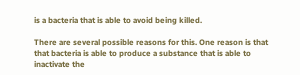is a bacteria that is able to avoid being killed.

There are several possible reasons for this. One reason is that that bacteria is able to produce a substance that is able to inactivate the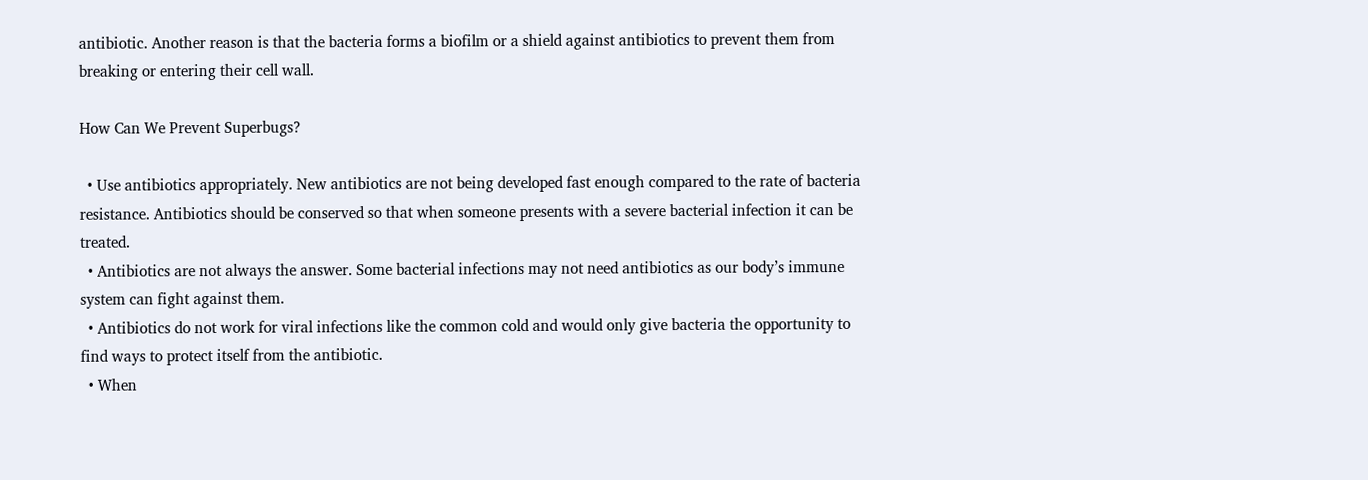antibiotic. Another reason is that the bacteria forms a biofilm or a shield against antibiotics to prevent them from breaking or entering their cell wall.

How Can We Prevent Superbugs?

  • Use antibiotics appropriately. New antibiotics are not being developed fast enough compared to the rate of bacteria resistance. Antibiotics should be conserved so that when someone presents with a severe bacterial infection it can be treated.
  • Antibiotics are not always the answer. Some bacterial infections may not need antibiotics as our body’s immune system can fight against them.
  • Antibiotics do not work for viral infections like the common cold and would only give bacteria the opportunity to find ways to protect itself from the antibiotic.
  • When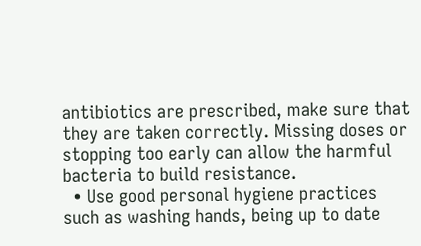antibiotics are prescribed, make sure that they are taken correctly. Missing doses or stopping too early can allow the harmful bacteria to build resistance.
  • Use good personal hygiene practices such as washing hands, being up to date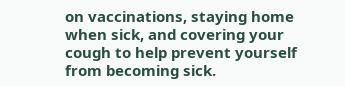on vaccinations, staying home when sick, and covering your cough to help prevent yourself from becoming sick.